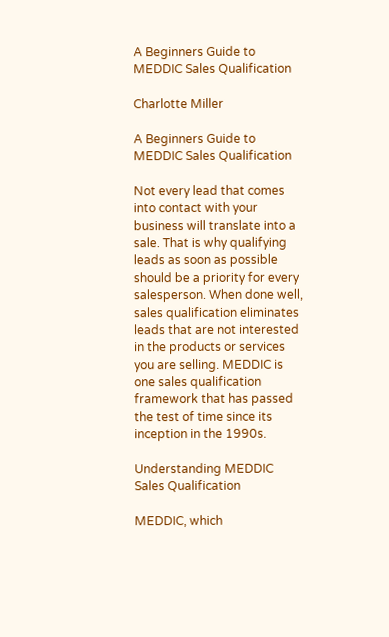A Beginners Guide to MEDDIC Sales Qualification

Charlotte Miller

A Beginners Guide to MEDDIC Sales Qualification

Not every lead that comes into contact with your business will translate into a sale. That is why qualifying leads as soon as possible should be a priority for every salesperson. When done well, sales qualification eliminates leads that are not interested in the products or services you are selling. MEDDIC is one sales qualification framework that has passed the test of time since its inception in the 1990s.

Understanding MEDDIC Sales Qualification

MEDDIC, which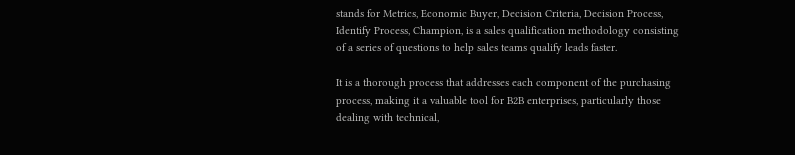stands for Metrics, Economic Buyer, Decision Criteria, Decision Process, Identify Process, Champion, is a sales qualification methodology consisting of a series of questions to help sales teams qualify leads faster.

It is a thorough process that addresses each component of the purchasing process, making it a valuable tool for B2B enterprises, particularly those dealing with technical,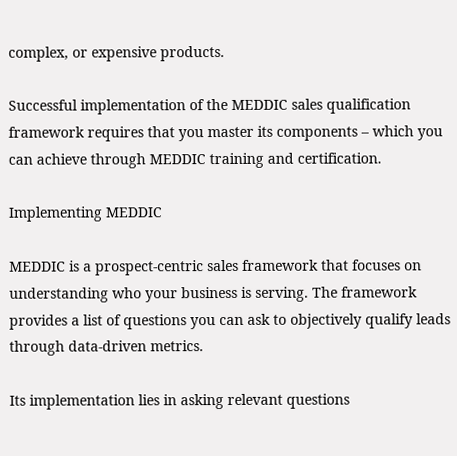complex, or expensive products.

Successful implementation of the MEDDIC sales qualification framework requires that you master its components – which you can achieve through MEDDIC training and certification.

Implementing MEDDIC

MEDDIC is a prospect-centric sales framework that focuses on understanding who your business is serving. The framework provides a list of questions you can ask to objectively qualify leads through data-driven metrics.

Its implementation lies in asking relevant questions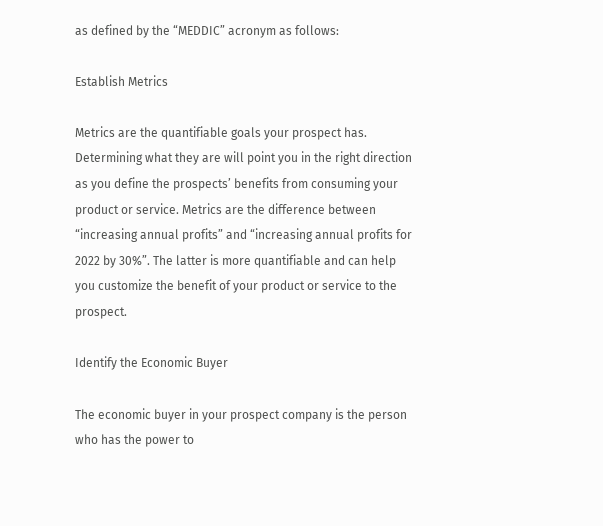as defined by the “MEDDIC” acronym as follows:

Establish Metrics

Metrics are the quantifiable goals your prospect has. Determining what they are will point you in the right direction as you define the prospects’ benefits from consuming your product or service. Metrics are the difference between “increasing annual profits” and “increasing annual profits for 2022 by 30%”. The latter is more quantifiable and can help you customize the benefit of your product or service to the prospect.

Identify the Economic Buyer

The economic buyer in your prospect company is the person who has the power to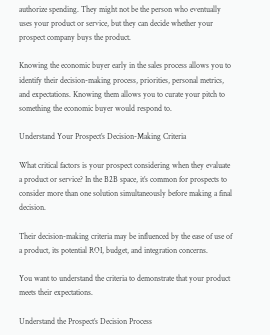authorize spending. They might not be the person who eventually uses your product or service, but they can decide whether your prospect company buys the product.

Knowing the economic buyer early in the sales process allows you to identify their decision-making process, priorities, personal metrics, and expectations. Knowing them allows you to curate your pitch to something the economic buyer would respond to.

Understand Your Prospect’s Decision-Making Criteria

What critical factors is your prospect considering when they evaluate a product or service? In the B2B space, it’s common for prospects to consider more than one solution simultaneously before making a final decision.

Their decision-making criteria may be influenced by the ease of use of a product, its potential ROI, budget, and integration concerns.

You want to understand the criteria to demonstrate that your product meets their expectations.

Understand the Prospect’s Decision Process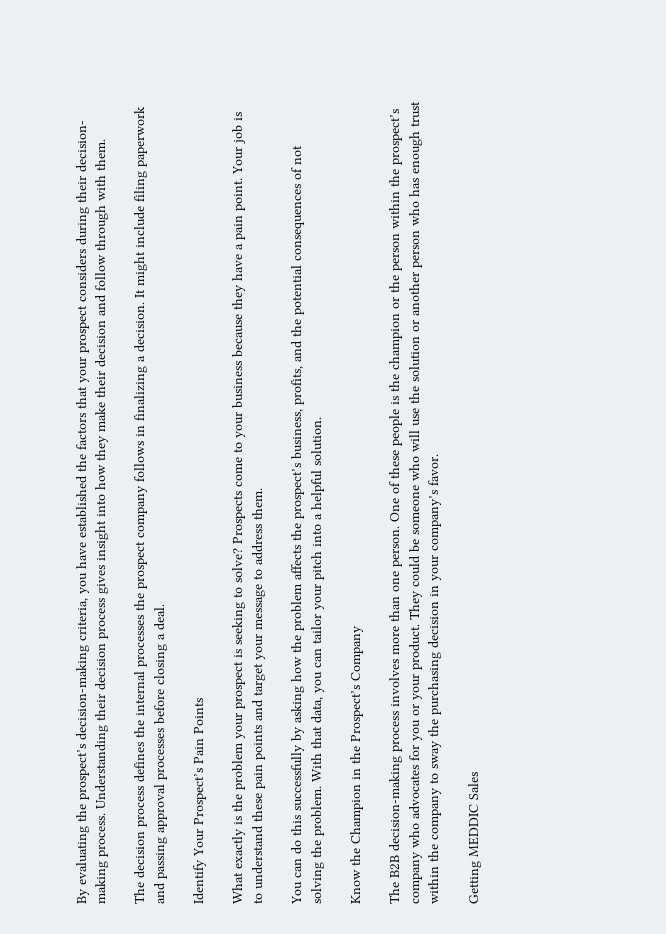By evaluating the prospect’s decision-making criteria, you have established the factors that your prospect considers during their decision-making process. Understanding their decision process gives insight into how they make their decision and follow through with them.

The decision process defines the internal processes the prospect company follows in finalizing a decision. It might include filing paperwork and passing approval processes before closing a deal.

Identify Your Prospect’s Pain Points

What exactly is the problem your prospect is seeking to solve? Prospects come to your business because they have a pain point. Your job is to understand these pain points and target your message to address them.

You can do this successfully by asking how the problem affects the prospect’s business, profits, and the potential consequences of not solving the problem. With that data, you can tailor your pitch into a helpful solution.

Know the Champion in the Prospect’s Company

The B2B decision-making process involves more than one person. One of these people is the champion or the person within the prospect’s company who advocates for you or your product. They could be someone who will use the solution or another person who has enough trust within the company to sway the purchasing decision in your company’s favor.

Getting MEDDIC Sales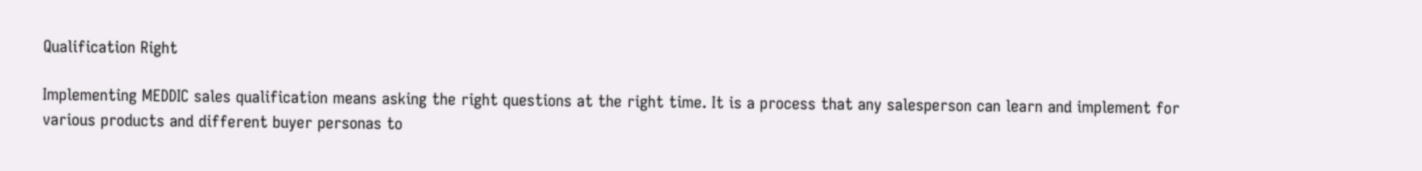Qualification Right

Implementing MEDDIC sales qualification means asking the right questions at the right time. It is a process that any salesperson can learn and implement for various products and different buyer personas to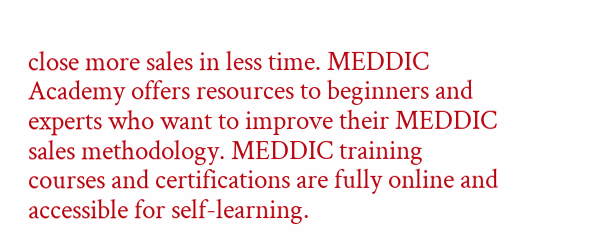close more sales in less time. MEDDIC Academy offers resources to beginners and experts who want to improve their MEDDIC sales methodology. MEDDIC training courses and certifications are fully online and accessible for self-learning.